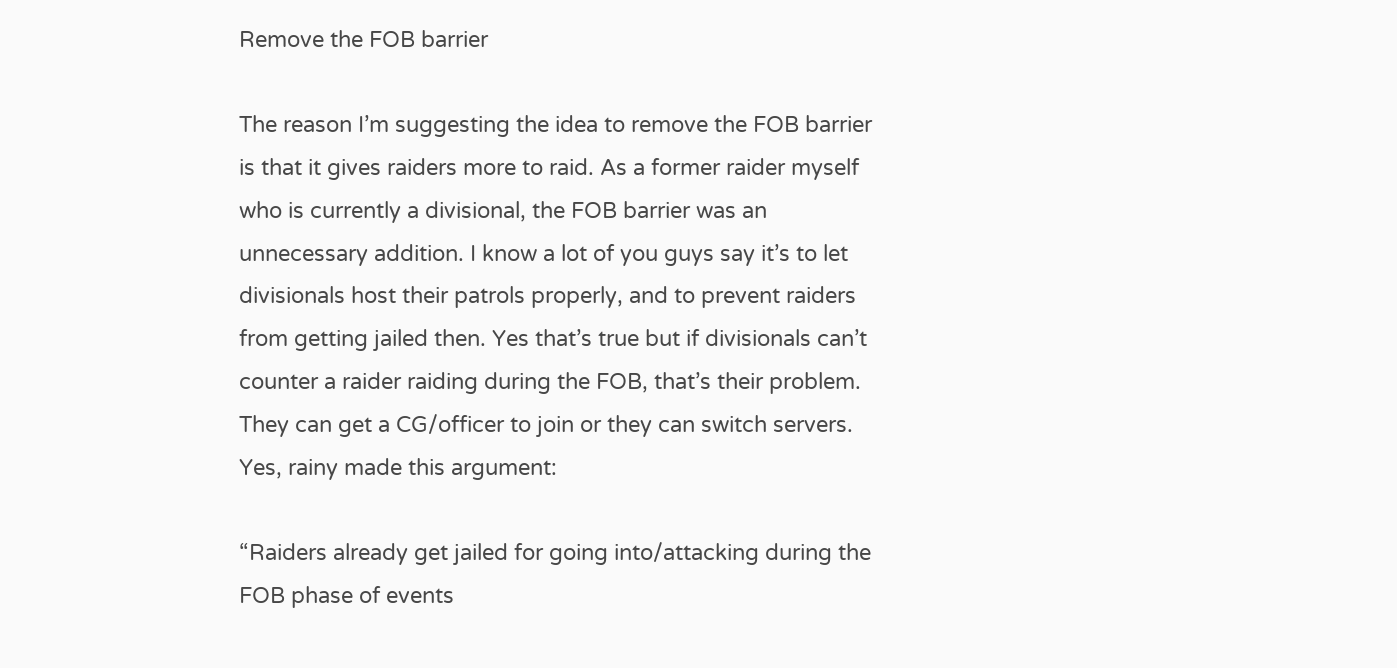Remove the FOB barrier

The reason I’m suggesting the idea to remove the FOB barrier is that it gives raiders more to raid. As a former raider myself who is currently a divisional, the FOB barrier was an unnecessary addition. I know a lot of you guys say it’s to let divisionals host their patrols properly, and to prevent raiders from getting jailed then. Yes that’s true but if divisionals can’t counter a raider raiding during the FOB, that’s their problem. They can get a CG/officer to join or they can switch servers. Yes, rainy made this argument:

“Raiders already get jailed for going into/attacking during the FOB phase of events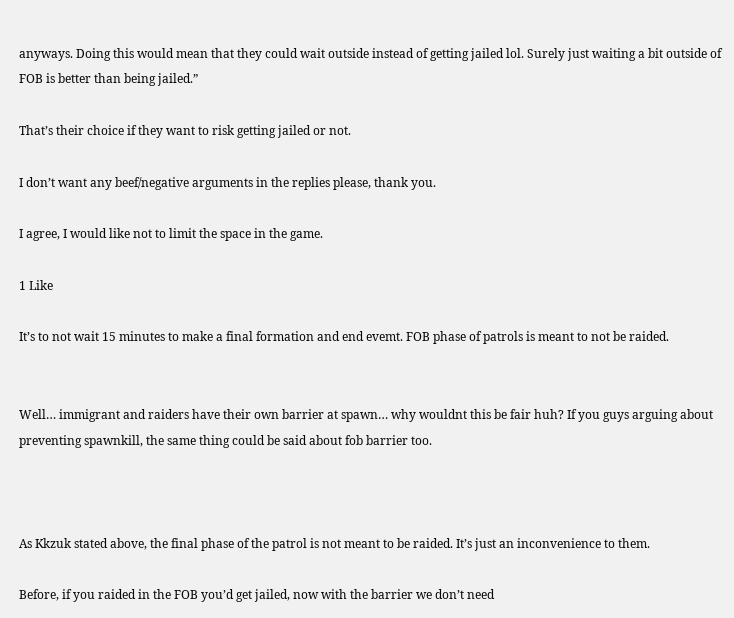anyways. Doing this would mean that they could wait outside instead of getting jailed lol. Surely just waiting a bit outside of FOB is better than being jailed.”

That’s their choice if they want to risk getting jailed or not.

I don’t want any beef/negative arguments in the replies please, thank you.

I agree, I would like not to limit the space in the game.

1 Like

It’s to not wait 15 minutes to make a final formation and end evemt. FOB phase of patrols is meant to not be raided.


Well… immigrant and raiders have their own barrier at spawn… why wouldnt this be fair huh? If you guys arguing about preventing spawnkill, the same thing could be said about fob barrier too.



As Kkzuk stated above, the final phase of the patrol is not meant to be raided. It’s just an inconvenience to them.

Before, if you raided in the FOB you’d get jailed, now with the barrier we don’t need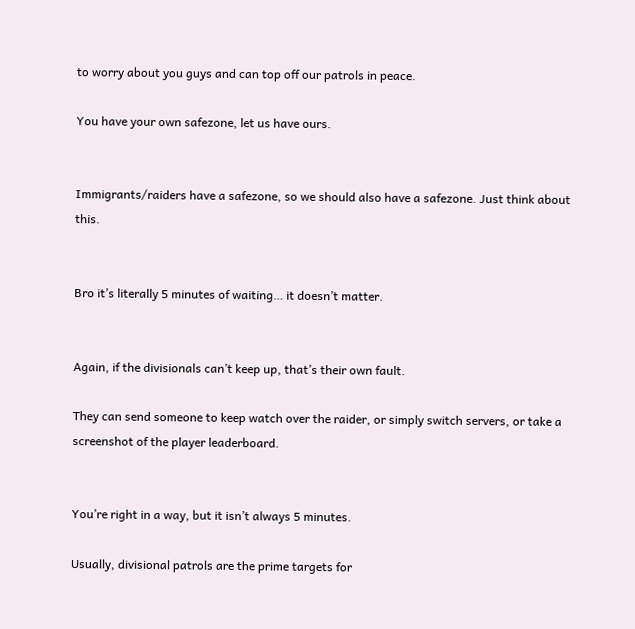to worry about you guys and can top off our patrols in peace.

You have your own safezone, let us have ours.


Immigrants/raiders have a safezone, so we should also have a safezone. Just think about this.


Bro it’s literally 5 minutes of waiting… it doesn’t matter.


Again, if the divisionals can’t keep up, that’s their own fault.

They can send someone to keep watch over the raider, or simply switch servers, or take a screenshot of the player leaderboard.


You’re right in a way, but it isn’t always 5 minutes.

Usually, divisional patrols are the prime targets for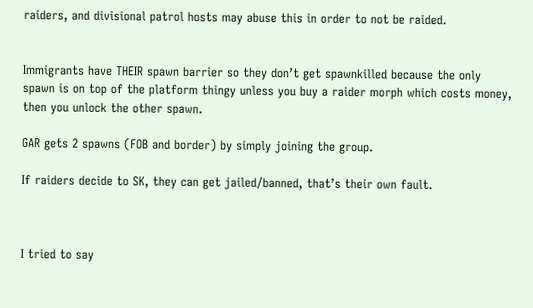raiders, and divisional patrol hosts may abuse this in order to not be raided.


Immigrants have THEIR spawn barrier so they don’t get spawnkilled because the only spawn is on top of the platform thingy unless you buy a raider morph which costs money, then you unlock the other spawn.

GAR gets 2 spawns (FOB and border) by simply joining the group.

If raiders decide to SK, they can get jailed/banned, that’s their own fault.



I tried to say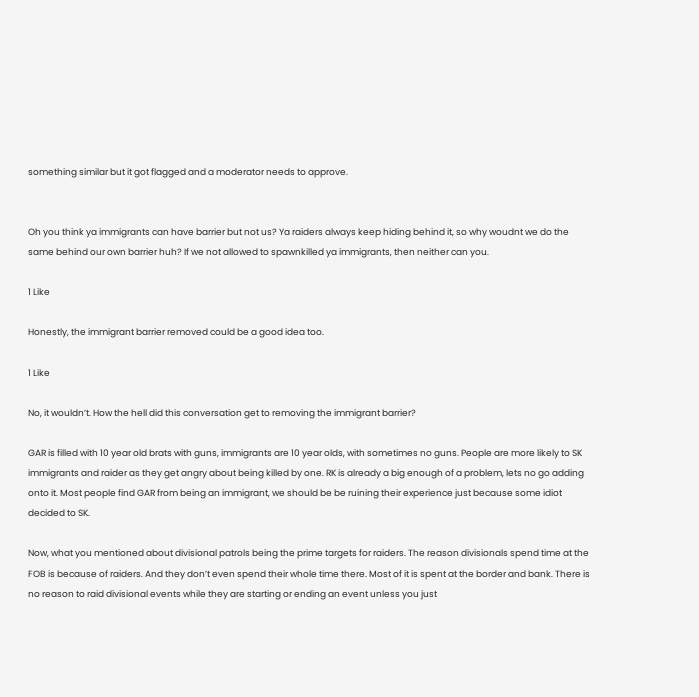something similar but it got flagged and a moderator needs to approve.


Oh you think ya immigrants can have barrier but not us? Ya raiders always keep hiding behind it, so why woudnt we do the same behind our own barrier huh? If we not allowed to spawnkilled ya immigrants, then neither can you.

1 Like

Honestly, the immigrant barrier removed could be a good idea too.

1 Like

No, it wouldn’t. How the hell did this conversation get to removing the immigrant barrier?

GAR is filled with 10 year old brats with guns, immigrants are 10 year olds, with sometimes no guns. People are more likely to SK immigrants and raider as they get angry about being killed by one. RK is already a big enough of a problem, lets no go adding onto it. Most people find GAR from being an immigrant, we should be be ruining their experience just because some idiot decided to SK.

Now, what you mentioned about divisional patrols being the prime targets for raiders. The reason divisionals spend time at the FOB is because of raiders. And they don’t even spend their whole time there. Most of it is spent at the border and bank. There is no reason to raid divisional events while they are starting or ending an event unless you just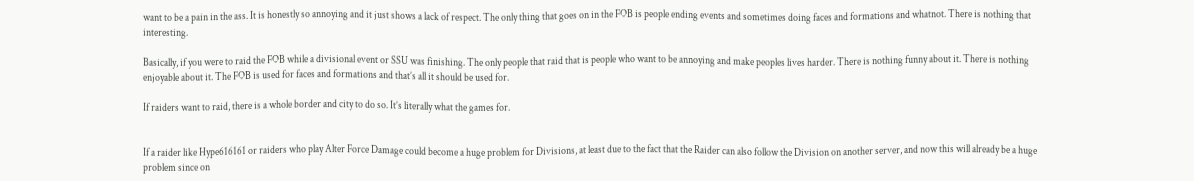want to be a pain in the ass. It is honestly so annoying and it just shows a lack of respect. The only thing that goes on in the FOB is people ending events and sometimes doing faces and formations and whatnot. There is nothing that interesting.

Basically, if you were to raid the FOB while a divisional event or SSU was finishing. The only people that raid that is people who want to be annoying and make peoples lives harder. There is nothing funny about it. There is nothing enjoyable about it. The FOB is used for faces and formations and that’s all it should be used for.

If raiders want to raid, there is a whole border and city to do so. It’s literally what the games for.


If a raider like Hype616161 or raiders who play Alter Force Damage could become a huge problem for Divisions, at least due to the fact that the Raider can also follow the Division on another server, and now this will already be a huge problem since on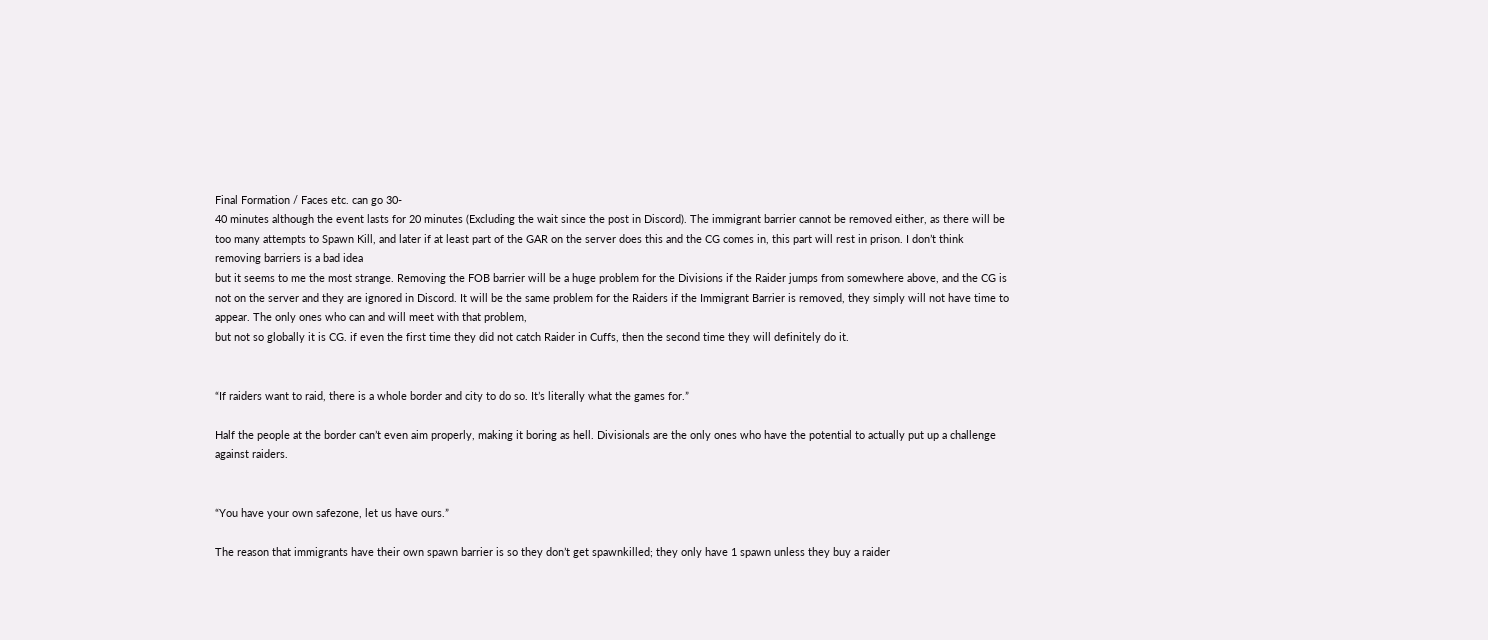Final Formation / Faces etc. can go 30-
40 minutes although the event lasts for 20 minutes (Excluding the wait since the post in Discord). The immigrant barrier cannot be removed either, as there will be too many attempts to Spawn Kill, and later if at least part of the GAR on the server does this and the CG comes in, this part will rest in prison. I don’t think removing barriers is a bad idea
but it seems to me the most strange. Removing the FOB barrier will be a huge problem for the Divisions if the Raider jumps from somewhere above, and the CG is not on the server and they are ignored in Discord. It will be the same problem for the Raiders if the Immigrant Barrier is removed, they simply will not have time to appear. The only ones who can and will meet with that problem,
but not so globally it is CG. if even the first time they did not catch Raider in Cuffs, then the second time they will definitely do it.


“If raiders want to raid, there is a whole border and city to do so. It’s literally what the games for.”

Half the people at the border can’t even aim properly, making it boring as hell. Divisionals are the only ones who have the potential to actually put up a challenge against raiders.


“You have your own safezone, let us have ours.”

The reason that immigrants have their own spawn barrier is so they don’t get spawnkilled; they only have 1 spawn unless they buy a raider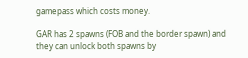gamepass which costs money.

GAR has 2 spawns (FOB and the border spawn) and they can unlock both spawns by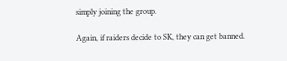simply joining the group.

Again, if raiders decide to SK, they can get banned.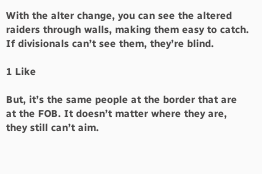With the alter change, you can see the altered raiders through walls, making them easy to catch. If divisionals can’t see them, they’re blind.

1 Like

But, it’s the same people at the border that are at the FOB. It doesn’t matter where they are, they still can’t aim.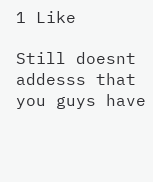1 Like

Still doesnt addesss that you guys have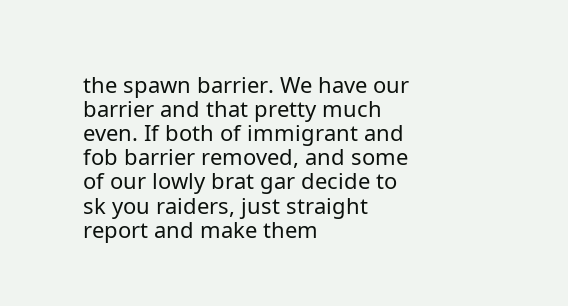the spawn barrier. We have our barrier and that pretty much even. If both of immigrant and fob barrier removed, and some of our lowly brat gar decide to sk you raiders, just straight report and make them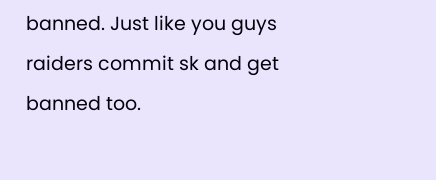banned. Just like you guys raiders commit sk and get banned too.